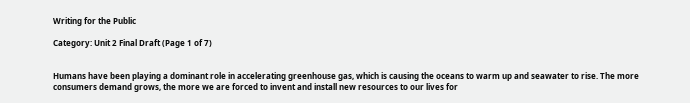Writing for the Public

Category: Unit 2 Final Draft (Page 1 of 7)


Humans have been playing a dominant role in accelerating greenhouse gas, which is causing the oceans to warm up and seawater to rise. The more consumers demand grows, the more we are forced to invent and install new resources to our lives for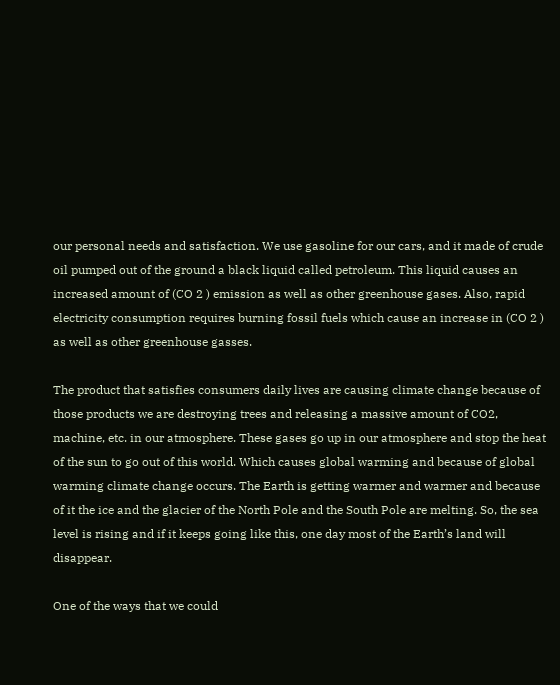our personal needs and satisfaction. We use gasoline for our cars, and it made of crude oil pumped out of the ground a black liquid called petroleum. This liquid causes an increased amount of (CO 2 ) emission as well as other greenhouse gases. Also, rapid electricity consumption requires burning fossil fuels which cause an increase in (CO 2 ) as well as other greenhouse gasses.

The product that satisfies consumers daily lives are causing climate change because of those products we are destroying trees and releasing a massive amount of CO2, machine, etc. in our atmosphere. These gases go up in our atmosphere and stop the heat of the sun to go out of this world. Which causes global warming and because of global warming climate change occurs. The Earth is getting warmer and warmer and because of it the ice and the glacier of the North Pole and the South Pole are melting. So, the sea level is rising and if it keeps going like this, one day most of the Earth’s land will disappear.

One of the ways that we could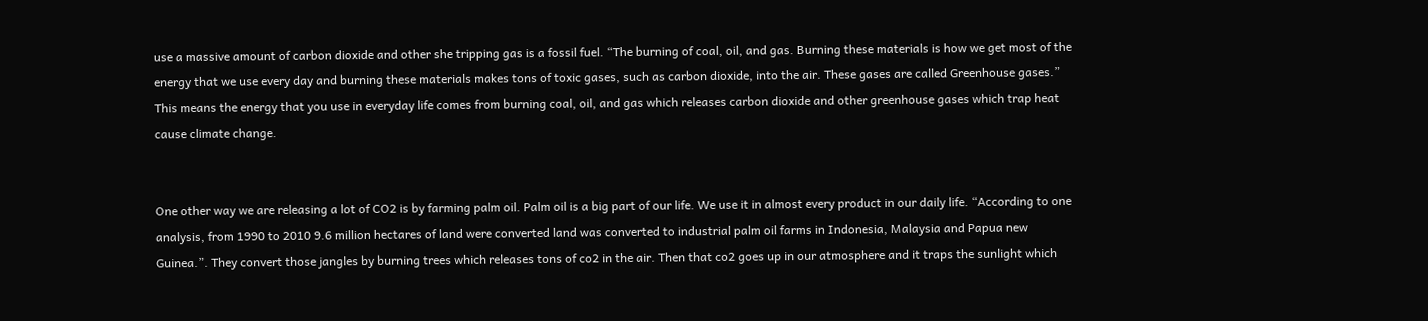use a massive amount of carbon dioxide and other she tripping gas is a fossil fuel. “The burning of coal, oil, and gas. Burning these materials is how we get most of the energy that we use every day and burning these materials makes tons of toxic gases, such as carbon dioxide, into the air. These gases are called Greenhouse gases.” This means the energy that you use in everyday life comes from burning coal, oil, and gas which releases carbon dioxide and other greenhouse gases which trap heat cause climate change.


One other way we are releasing a lot of CO2 is by farming palm oil. Palm oil is a big part of our life. We use it in almost every product in our daily life. “According to one analysis, from 1990 to 2010 9.6 million hectares of land were converted land was converted to industrial palm oil farms in Indonesia, Malaysia and Papua new Guinea.”. They convert those jangles by burning trees which releases tons of co2 in the air. Then that co2 goes up in our atmosphere and it traps the sunlight which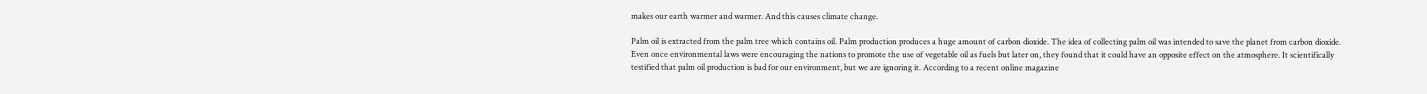makes our earth warmer and warmer. And this causes climate change.

Palm oil is extracted from the palm tree which contains oil. Palm production produces a huge amount of carbon dioxide. The idea of collecting palm oil was intended to save the planet from carbon dioxide. Even once environmental laws were encouraging the nations to promote the use of vegetable oil as fuels but later on, they found that it could have an opposite effect on the atmosphere. It scientifically testified that palm oil production is bad for our environment, but we are ignoring it. According to a recent online magazine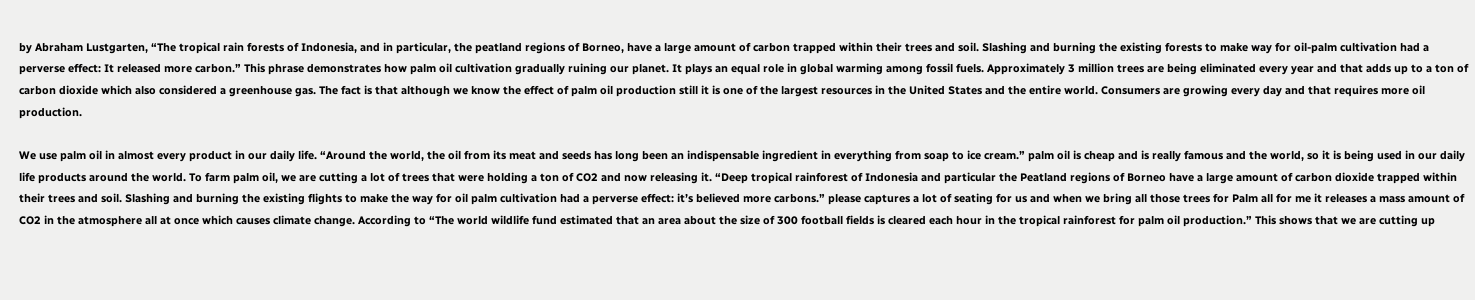by Abraham Lustgarten, “The tropical rain forests of Indonesia, and in particular, the peatland regions of Borneo, have a large amount of carbon trapped within their trees and soil. Slashing and burning the existing forests to make way for oil-palm cultivation had a perverse effect: It released more carbon.” This phrase demonstrates how palm oil cultivation gradually ruining our planet. It plays an equal role in global warming among fossil fuels. Approximately 3 million trees are being eliminated every year and that adds up to a ton of carbon dioxide which also considered a greenhouse gas. The fact is that although we know the effect of palm oil production still it is one of the largest resources in the United States and the entire world. Consumers are growing every day and that requires more oil production.

We use palm oil in almost every product in our daily life. “Around the world, the oil from its meat and seeds has long been an indispensable ingredient in everything from soap to ice cream.” palm oil is cheap and is really famous and the world, so it is being used in our daily life products around the world. To farm palm oil, we are cutting a lot of trees that were holding a ton of CO2 and now releasing it. “Deep tropical rainforest of Indonesia and particular the Peatland regions of Borneo have a large amount of carbon dioxide trapped within their trees and soil. Slashing and burning the existing flights to make the way for oil palm cultivation had a perverse effect: it’s believed more carbons.” please captures a lot of seating for us and when we bring all those trees for Palm all for me it releases a mass amount of CO2 in the atmosphere all at once which causes climate change. According to “The world wildlife fund estimated that an area about the size of 300 football fields is cleared each hour in the tropical rainforest for palm oil production.” This shows that we are cutting up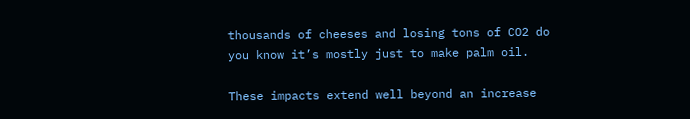thousands of cheeses and losing tons of CO2 do you know it’s mostly just to make palm oil.

These impacts extend well beyond an increase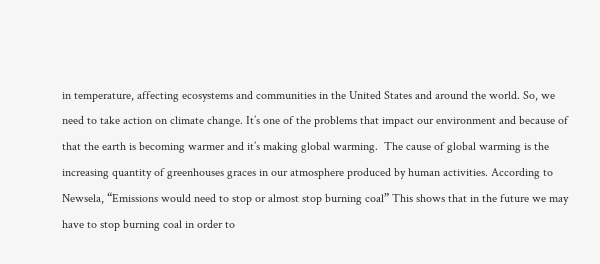in temperature, affecting ecosystems and communities in the United States and around the world. So, we need to take action on climate change. It’s one of the problems that impact our environment and because of that the earth is becoming warmer and it’s making global warming.  The cause of global warming is the increasing quantity of greenhouses graces in our atmosphere produced by human activities. According to Newsela, “Emissions would need to stop or almost stop burning coal” This shows that in the future we may have to stop burning coal in order to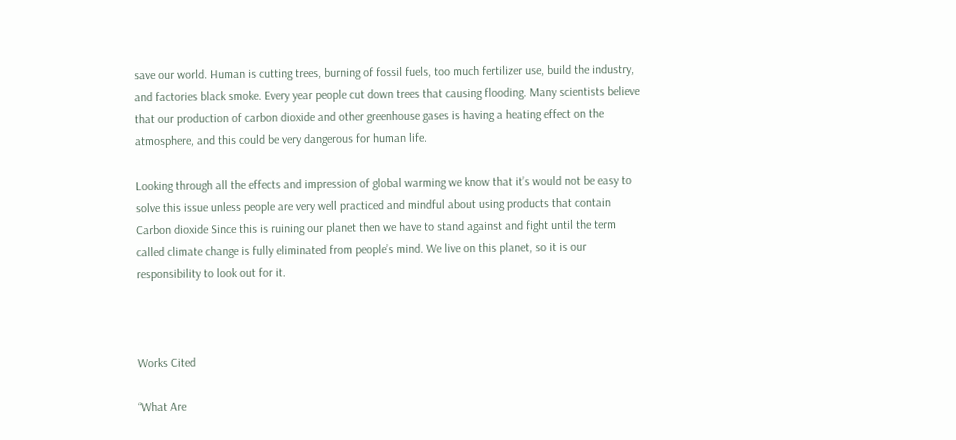save our world. Human is cutting trees, burning of fossil fuels, too much fertilizer use, build the industry, and factories black smoke. Every year people cut down trees that causing flooding. Many scientists believe that our production of carbon dioxide and other greenhouse gases is having a heating effect on the atmosphere, and this could be very dangerous for human life.

Looking through all the effects and impression of global warming we know that it’s would not be easy to solve this issue unless people are very well practiced and mindful about using products that contain Carbon dioxide Since this is ruining our planet then we have to stand against and fight until the term called climate change is fully eliminated from people’s mind. We live on this planet, so it is our responsibility to look out for it.



Works Cited

“What Are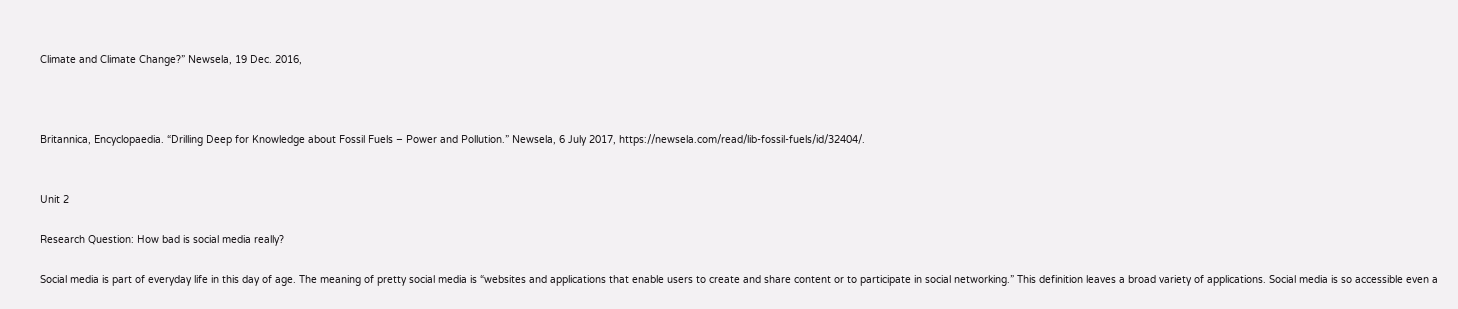Climate and Climate Change?” Newsela, 19 Dec. 2016,



Britannica, Encyclopaedia. “Drilling Deep for Knowledge about Fossil Fuels – Power and Pollution.” Newsela, 6 July 2017, https://newsela.com/read/lib-fossil-fuels/id/32404/.


Unit 2

Research Question: How bad is social media really?

Social media is part of everyday life in this day of age. The meaning of pretty social media is “websites and applications that enable users to create and share content or to participate in social networking.” This definition leaves a broad variety of applications. Social media is so accessible even a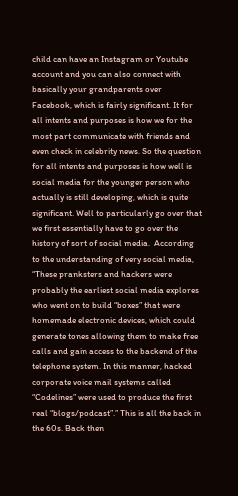child can have an Instagram or Youtube account and you can also connect with basically your grandparents over Facebook, which is fairly significant. It for all intents and purposes is how we for the most part communicate with friends and even check in celebrity news. So the question for all intents and purposes is how well is social media for the younger person who actually is still developing, which is quite significant. Well to particularly go over that we first essentially have to go over the history of sort of social media.  According to the understanding of very social media, “These pranksters and hackers were probably the earliest social media explores who went on to build “boxes” that were homemade electronic devices, which could generate tones allowing them to make free calls and gain access to the backend of the telephone system. In this manner, hacked corporate voice mail systems called “Codelines” were used to produce the first real “blogs/podcast”.” This is all the back in the 60s. Back then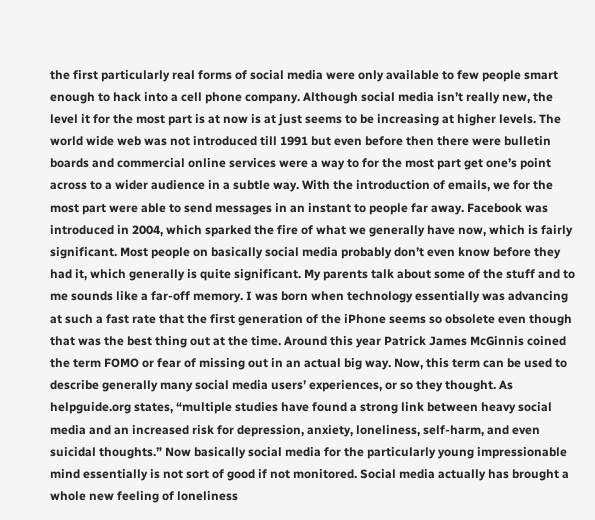the first particularly real forms of social media were only available to few people smart enough to hack into a cell phone company. Although social media isn’t really new, the level it for the most part is at now is at just seems to be increasing at higher levels. The world wide web was not introduced till 1991 but even before then there were bulletin boards and commercial online services were a way to for the most part get one’s point across to a wider audience in a subtle way. With the introduction of emails, we for the most part were able to send messages in an instant to people far away. Facebook was introduced in 2004, which sparked the fire of what we generally have now, which is fairly significant. Most people on basically social media probably don’t even know before they had it, which generally is quite significant. My parents talk about some of the stuff and to me sounds like a far-off memory. I was born when technology essentially was advancing at such a fast rate that the first generation of the iPhone seems so obsolete even though that was the best thing out at the time. Around this year Patrick James McGinnis coined the term FOMO or fear of missing out in an actual big way. Now, this term can be used to describe generally many social media users’ experiences, or so they thought. As helpguide.org states, “multiple studies have found a strong link between heavy social media and an increased risk for depression, anxiety, loneliness, self-harm, and even suicidal thoughts.” Now basically social media for the particularly young impressionable mind essentially is not sort of good if not monitored. Social media actually has brought a whole new feeling of loneliness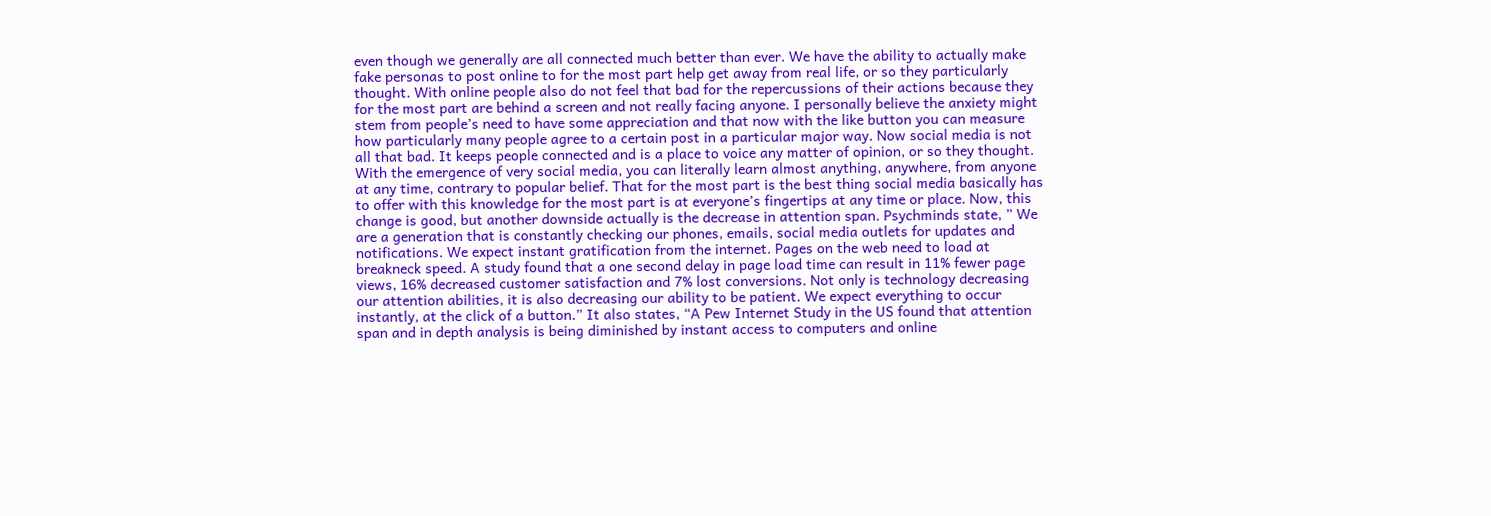even though we generally are all connected much better than ever. We have the ability to actually make fake personas to post online to for the most part help get away from real life, or so they particularly thought. With online people also do not feel that bad for the repercussions of their actions because they for the most part are behind a screen and not really facing anyone. I personally believe the anxiety might stem from people’s need to have some appreciation and that now with the like button you can measure how particularly many people agree to a certain post in a particular major way. Now social media is not all that bad. It keeps people connected and is a place to voice any matter of opinion, or so they thought. With the emergence of very social media, you can literally learn almost anything, anywhere, from anyone at any time, contrary to popular belief. That for the most part is the best thing social media basically has to offer with this knowledge for the most part is at everyone’s fingertips at any time or place. Now, this change is good, but another downside actually is the decrease in attention span. Psychminds state, ” We are a generation that is constantly checking our phones, emails, social media outlets for updates and notifications. We expect instant gratification from the internet. Pages on the web need to load at breakneck speed. A study found that a one second delay in page load time can result in 11% fewer page views, 16% decreased customer satisfaction and 7% lost conversions. Not only is technology decreasing our attention abilities, it is also decreasing our ability to be patient. We expect everything to occur instantly, at the click of a button.” It also states, “A Pew Internet Study in the US found that attention span and in depth analysis is being diminished by instant access to computers and online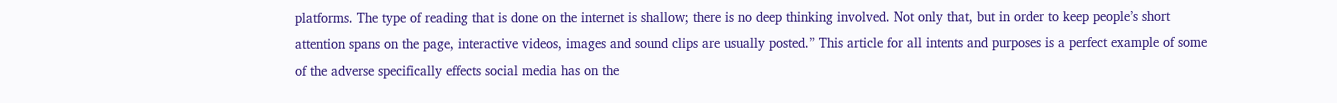platforms. The type of reading that is done on the internet is shallow; there is no deep thinking involved. Not only that, but in order to keep people’s short attention spans on the page, interactive videos, images and sound clips are usually posted.” This article for all intents and purposes is a perfect example of some of the adverse specifically effects social media has on the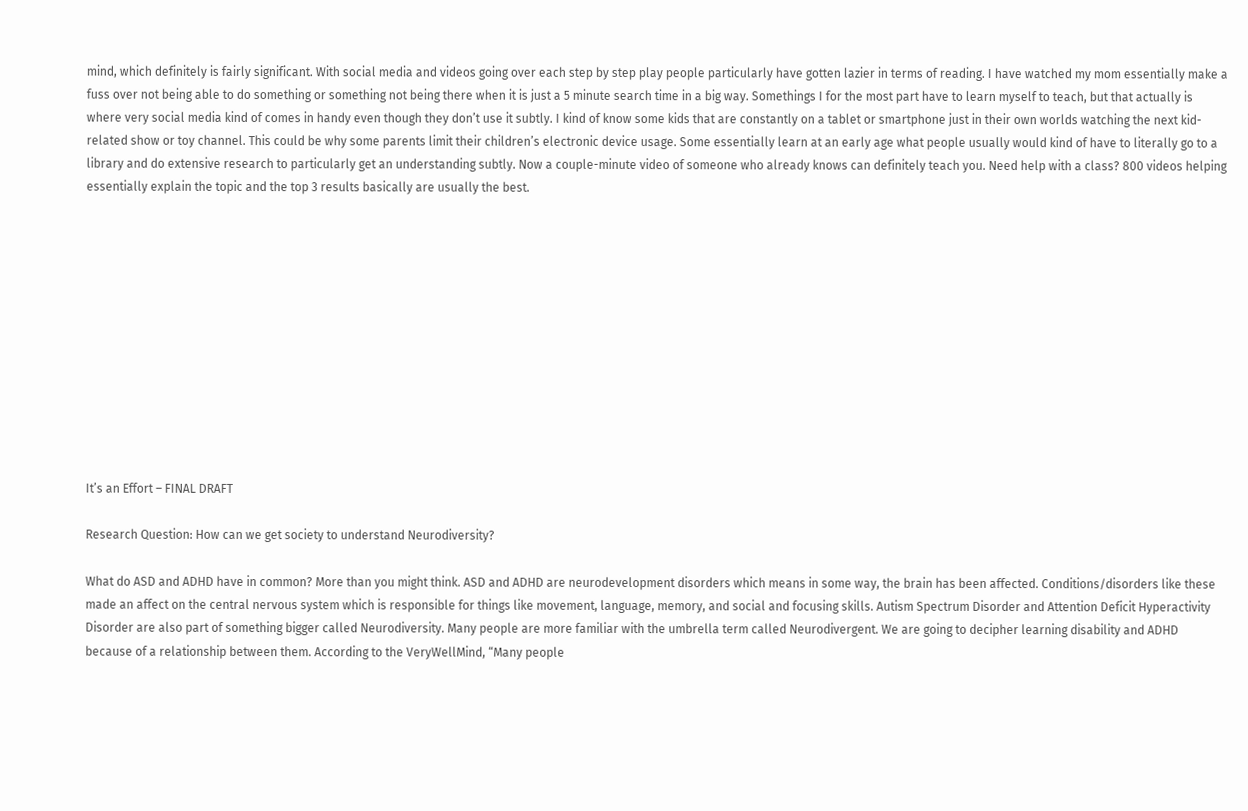mind, which definitely is fairly significant. With social media and videos going over each step by step play people particularly have gotten lazier in terms of reading. I have watched my mom essentially make a fuss over not being able to do something or something not being there when it is just a 5 minute search time in a big way. Somethings I for the most part have to learn myself to teach, but that actually is where very social media kind of comes in handy even though they don’t use it subtly. I kind of know some kids that are constantly on a tablet or smartphone just in their own worlds watching the next kid-related show or toy channel. This could be why some parents limit their children’s electronic device usage. Some essentially learn at an early age what people usually would kind of have to literally go to a library and do extensive research to particularly get an understanding subtly. Now a couple-minute video of someone who already knows can definitely teach you. Need help with a class? 800 videos helping essentially explain the topic and the top 3 results basically are usually the best.












It’s an Effort – FINAL DRAFT

Research Question: How can we get society to understand Neurodiversity?

What do ASD and ADHD have in common? More than you might think. ASD and ADHD are neurodevelopment disorders which means in some way, the brain has been affected. Conditions/disorders like these made an affect on the central nervous system which is responsible for things like movement, language, memory, and social and focusing skills. Autism Spectrum Disorder and Attention Deficit Hyperactivity Disorder are also part of something bigger called Neurodiversity. Many people are more familiar with the umbrella term called Neurodivergent. We are going to decipher learning disability and ADHD because of a relationship between them. According to the VeryWellMind, “Many people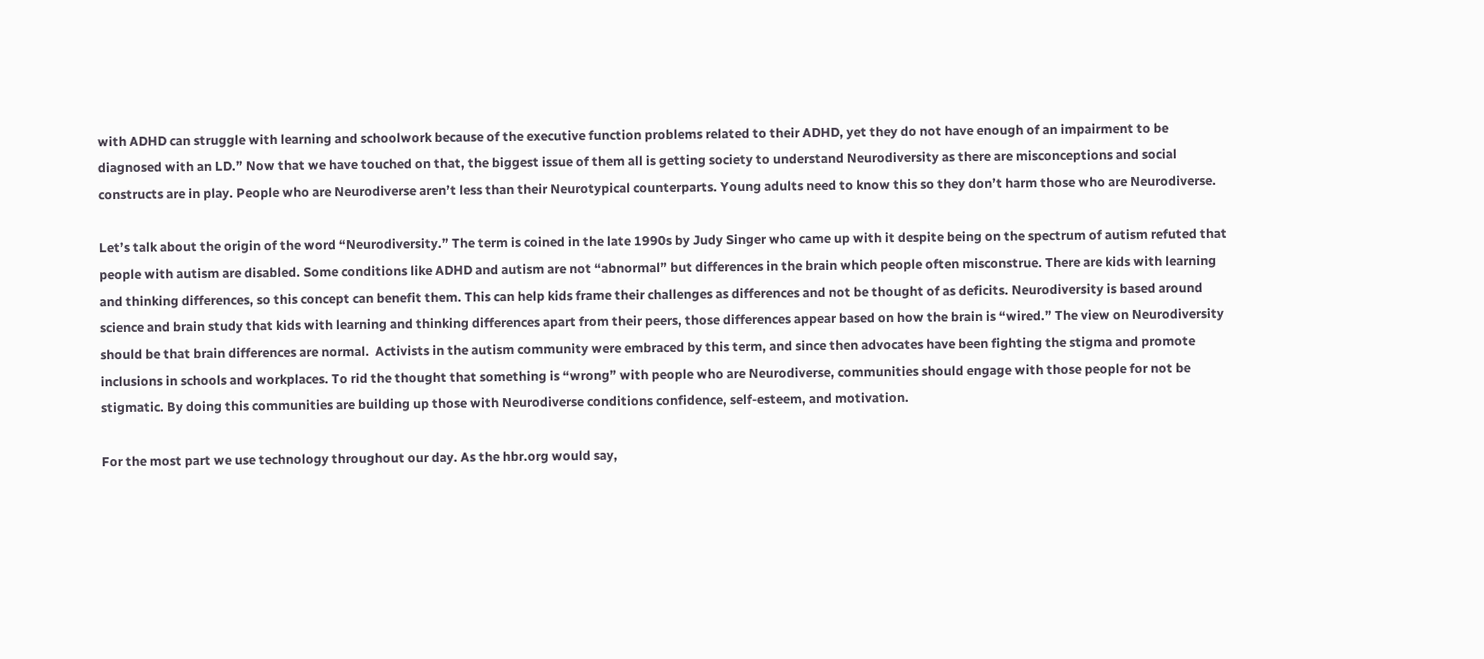with ADHD can struggle with learning and schoolwork because of the executive function problems related to their ADHD, yet they do not have enough of an impairment to be diagnosed with an LD.” Now that we have touched on that, the biggest issue of them all is getting society to understand Neurodiversity as there are misconceptions and social constructs are in play. People who are Neurodiverse aren’t less than their Neurotypical counterparts. Young adults need to know this so they don’t harm those who are Neurodiverse.

Let’s talk about the origin of the word “Neurodiversity.” The term is coined in the late 1990s by Judy Singer who came up with it despite being on the spectrum of autism refuted that people with autism are disabled. Some conditions like ADHD and autism are not “abnormal” but differences in the brain which people often misconstrue. There are kids with learning and thinking differences, so this concept can benefit them. This can help kids frame their challenges as differences and not be thought of as deficits. Neurodiversity is based around science and brain study that kids with learning and thinking differences apart from their peers, those differences appear based on how the brain is “wired.” The view on Neurodiversity should be that brain differences are normal.  Activists in the autism community were embraced by this term, and since then advocates have been fighting the stigma and promote inclusions in schools and workplaces. To rid the thought that something is “wrong” with people who are Neurodiverse, communities should engage with those people for not be stigmatic. By doing this communities are building up those with Neurodiverse conditions confidence, self-esteem, and motivation.

For the most part we use technology throughout our day. As the hbr.org would say,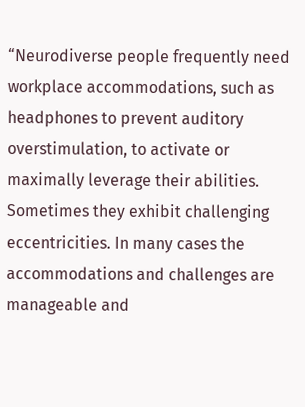“Neurodiverse people frequently need workplace accommodations, such as headphones to prevent auditory overstimulation, to activate or maximally leverage their abilities. Sometimes they exhibit challenging eccentricities. In many cases the accommodations and challenges are manageable and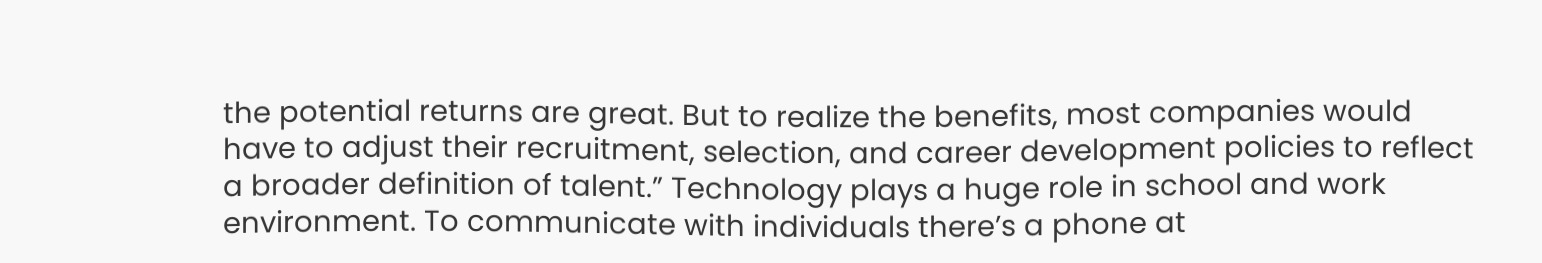the potential returns are great. But to realize the benefits, most companies would have to adjust their recruitment, selection, and career development policies to reflect a broader definition of talent.” Technology plays a huge role in school and work environment. To communicate with individuals there’s a phone at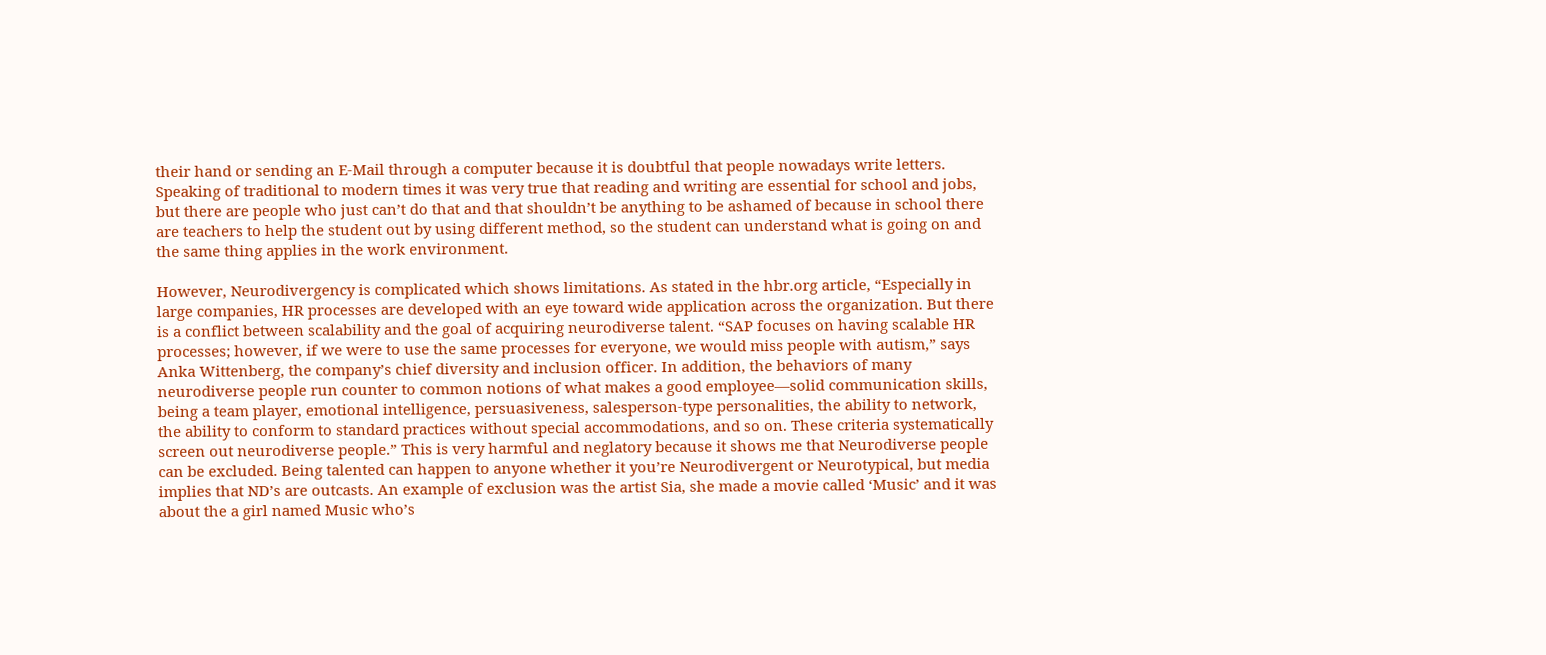their hand or sending an E-Mail through a computer because it is doubtful that people nowadays write letters. Speaking of traditional to modern times it was very true that reading and writing are essential for school and jobs, but there are people who just can’t do that and that shouldn’t be anything to be ashamed of because in school there are teachers to help the student out by using different method, so the student can understand what is going on and the same thing applies in the work environment.

However, Neurodivergency is complicated which shows limitations. As stated in the hbr.org article, “Especially in large companies, HR processes are developed with an eye toward wide application across the organization. But there is a conflict between scalability and the goal of acquiring neurodiverse talent. “SAP focuses on having scalable HR processes; however, if we were to use the same processes for everyone, we would miss people with autism,” says Anka Wittenberg, the company’s chief diversity and inclusion officer. In addition, the behaviors of many neurodiverse people run counter to common notions of what makes a good employee—solid communication skills, being a team player, emotional intelligence, persuasiveness, salesperson-type personalities, the ability to network, the ability to conform to standard practices without special accommodations, and so on. These criteria systematically screen out neurodiverse people.” This is very harmful and neglatory because it shows me that Neurodiverse people can be excluded. Being talented can happen to anyone whether it you’re Neurodivergent or Neurotypical, but media implies that ND’s are outcasts. An example of exclusion was the artist Sia, she made a movie called ‘Music’ and it was about the a girl named Music who’s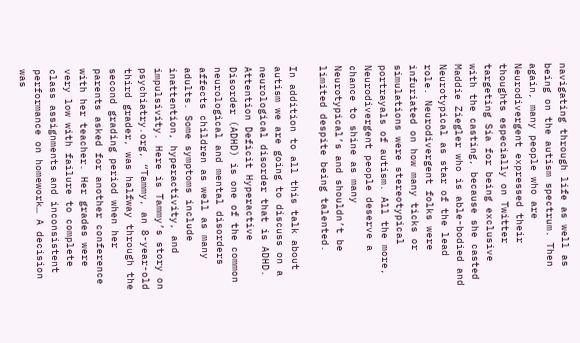navigating through life as well as being on the autism spectrum. Then again, many people who are Neurodivergent expressed their thoughts especially on Twitter targeting Sia for being exclusive with the casting, because she casted Maddie Ziegler who is able-bodied and Neurotypical as star of the lead role. Neurodivergent folks were infuriated on how many ticks or simulations were stereotypical portrayals of autism. All the more, Neurodivergent people deserve a chance to shine as many Neurotypical’s and shouldn’t be limited despite being talented.

In addition to all this talk about autism we are going to discuss on a neurological disorder that is ADHD. Attention Deficit Hyperactive Disorder (ADHD) is one of the common neurological and mental disorders affects children as well as many adults. Some symptoms include inattention, hyperactivity, and impulsivity. Here is Tammy’s story on psychiatry.org, “Tammy, an 8-year-old third grader, was halfway through the second grading period when her parents asked for another conference with her teacher. Her grades were very low with failure to complete class assignments and inconsistent performance on homework… A decision was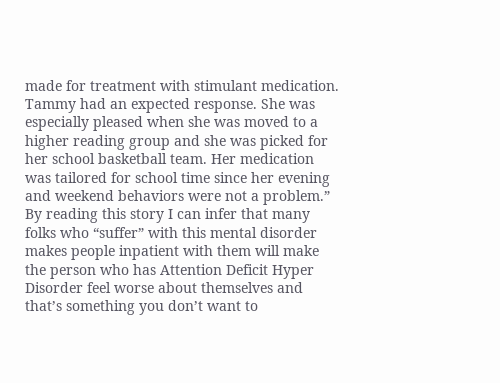made for treatment with stimulant medication. Tammy had an expected response. She was especially pleased when she was moved to a higher reading group and she was picked for her school basketball team. Her medication was tailored for school time since her evening and weekend behaviors were not a problem.” By reading this story I can infer that many folks who “suffer” with this mental disorder makes people inpatient with them will make the person who has Attention Deficit Hyper Disorder feel worse about themselves and that’s something you don’t want to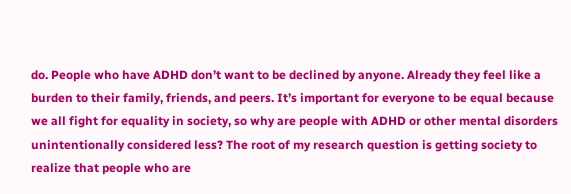do. People who have ADHD don’t want to be declined by anyone. Already they feel like a burden to their family, friends, and peers. It’s important for everyone to be equal because we all fight for equality in society, so why are people with ADHD or other mental disorders unintentionally considered less? The root of my research question is getting society to realize that people who are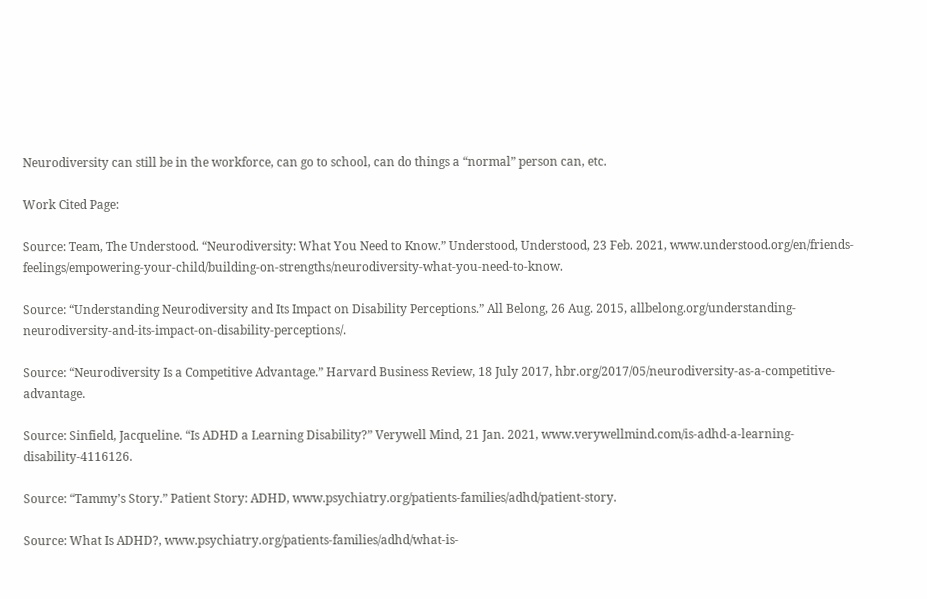Neurodiversity can still be in the workforce, can go to school, can do things a “normal” person can, etc.

Work Cited Page:

Source: Team, The Understood. “Neurodiversity: What You Need to Know.” Understood, Understood, 23 Feb. 2021, www.understood.org/en/friends-feelings/empowering-your-child/building-on-strengths/neurodiversity-what-you-need-to-know.

Source: “Understanding Neurodiversity and Its Impact on Disability Perceptions.” All Belong, 26 Aug. 2015, allbelong.org/understanding-neurodiversity-and-its-impact-on-disability-perceptions/.

Source: “Neurodiversity Is a Competitive Advantage.” Harvard Business Review, 18 July 2017, hbr.org/2017/05/neurodiversity-as-a-competitive-advantage.

Source: Sinfield, Jacqueline. “Is ADHD a Learning Disability?” Verywell Mind, 21 Jan. 2021, www.verywellmind.com/is-adhd-a-learning-disability-4116126.

Source: “Tammy’s Story.” Patient Story: ADHD, www.psychiatry.org/patients-families/adhd/patient-story.

Source: What Is ADHD?, www.psychiatry.org/patients-families/adhd/what-is-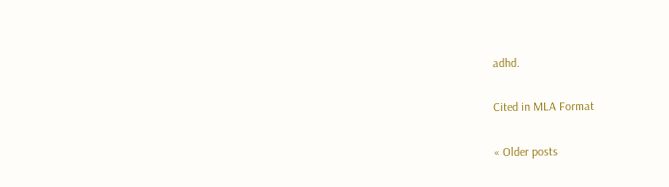adhd.

Cited in MLA Format

« Older posts